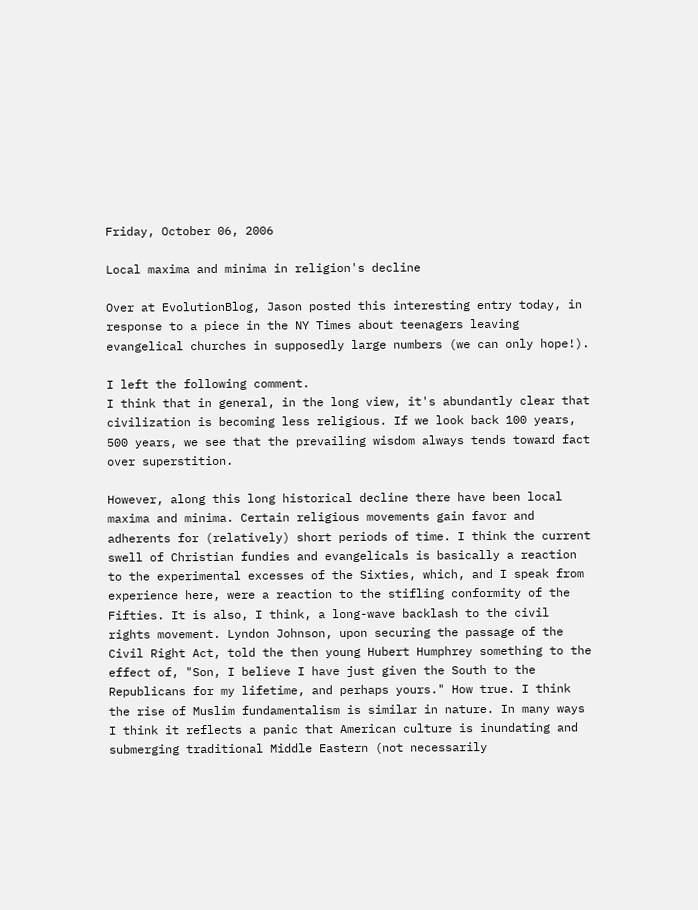Friday, October 06, 2006

Local maxima and minima in religion's decline

Over at EvolutionBlog, Jason posted this interesting entry today, in response to a piece in the NY Times about teenagers leaving evangelical churches in supposedly large numbers (we can only hope!).

I left the following comment.
I think that in general, in the long view, it's abundantly clear that civilization is becoming less religious. If we look back 100 years, 500 years, we see that the prevailing wisdom always tends toward fact over superstition.

However, along this long historical decline there have been local maxima and minima. Certain religious movements gain favor and adherents for (relatively) short periods of time. I think the current swell of Christian fundies and evangelicals is basically a reaction to the experimental excesses of the Sixties, which, and I speak from experience here, were a reaction to the stifling conformity of the Fifties. It is also, I think, a long-wave backlash to the civil rights movement. Lyndon Johnson, upon securing the passage of the Civil Right Act, told the then young Hubert Humphrey something to the effect of, "Son, I believe I have just given the South to the Republicans for my lifetime, and perhaps yours." How true. I think the rise of Muslim fundamentalism is similar in nature. In many ways I think it reflects a panic that American culture is inundating and submerging traditional Middle Eastern (not necessarily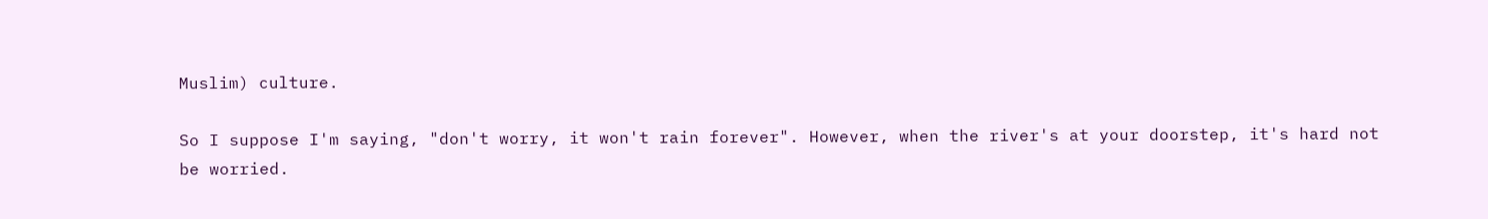Muslim) culture.

So I suppose I'm saying, "don't worry, it won't rain forever". However, when the river's at your doorstep, it's hard not be worried.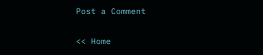Post a Comment

<< Home